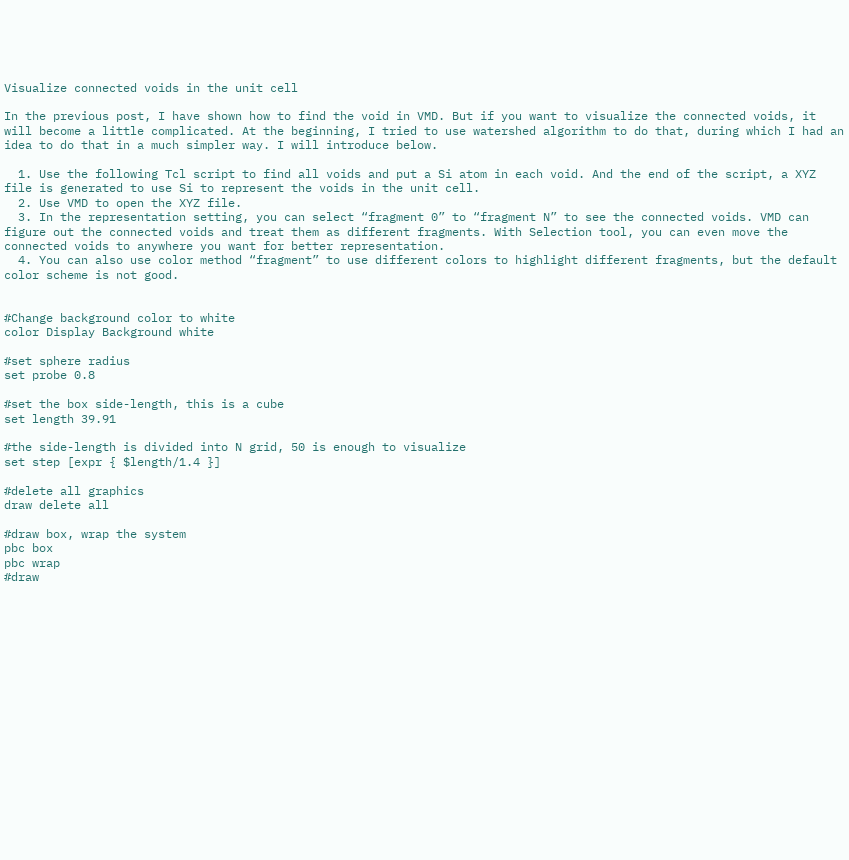Visualize connected voids in the unit cell

In the previous post, I have shown how to find the void in VMD. But if you want to visualize the connected voids, it will become a little complicated. At the beginning, I tried to use watershed algorithm to do that, during which I had an idea to do that in a much simpler way. I will introduce below.

  1. Use the following Tcl script to find all voids and put a Si atom in each void. And the end of the script, a XYZ file is generated to use Si to represent the voids in the unit cell.
  2. Use VMD to open the XYZ file.
  3. In the representation setting, you can select “fragment 0” to “fragment N” to see the connected voids. VMD can figure out the connected voids and treat them as different fragments. With Selection tool, you can even move the connected voids to anywhere you want for better representation.
  4. You can also use color method “fragment” to use different colors to highlight different fragments, but the default color scheme is not good.


#Change background color to white
color Display Background white

#set sphere radius
set probe 0.8

#set the box side-length, this is a cube
set length 39.91

#the side-length is divided into N grid, 50 is enough to visualize
set step [expr { $length/1.4 }]

#delete all graphics
draw delete all

#draw box, wrap the system
pbc box
pbc wrap
#draw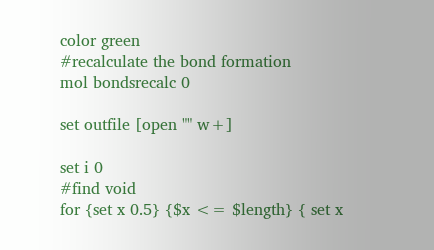color green
#recalculate the bond formation
mol bondsrecalc 0

set outfile [open "" w+]

set i 0
#find void
for {set x 0.5} {$x <= $length} { set x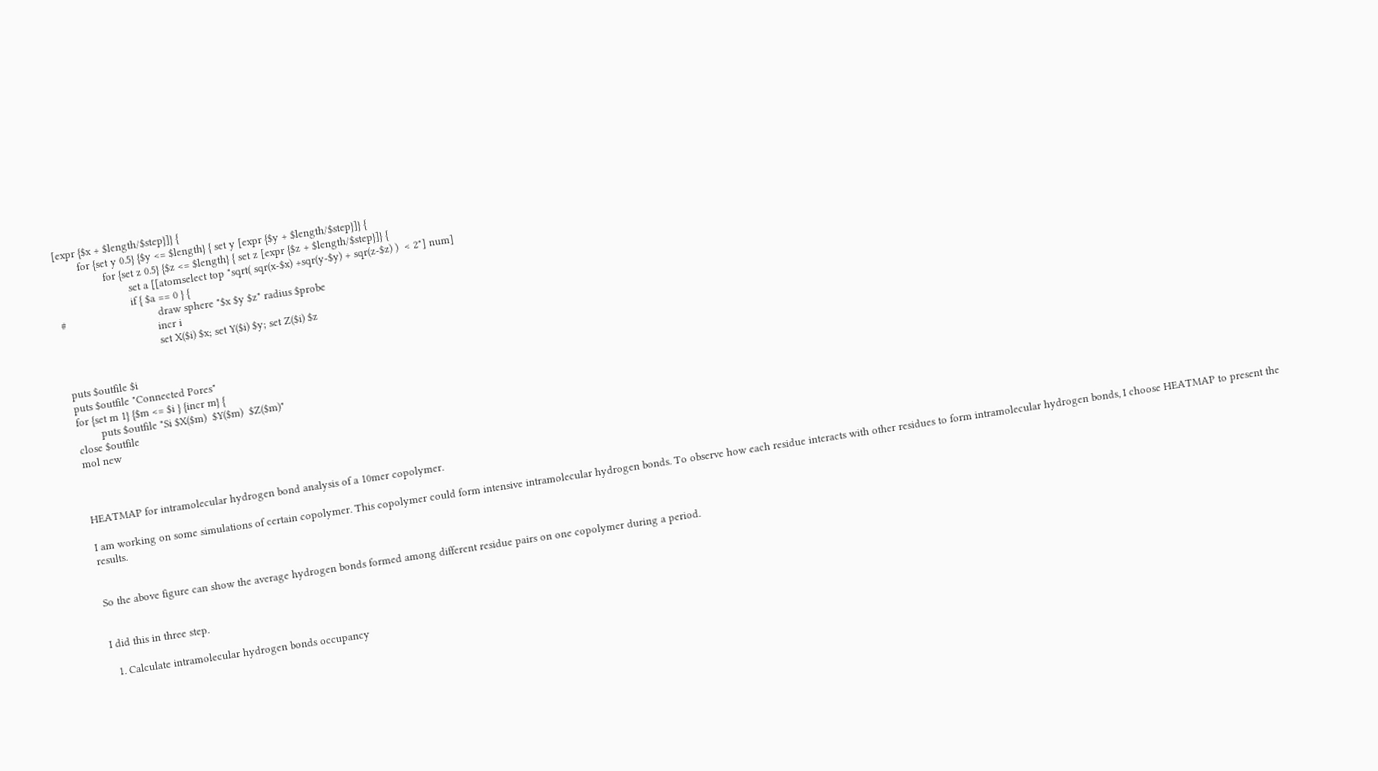[expr {$x + $length/$step}]} {
        for {set y 0.5} {$y <= $length} { set y [expr {$y + $length/$step}]} {
                for {set z 0.5} {$z <= $length} { set z [expr {$z + $length/$step}]} {
                        set a [[atomselect top "sqrt( sqr(x-$x) +sqr(y-$y) + sqr(z-$z) )  < 2"] num]
                        if { $a == 0 } {
#                               draw sphere "$x $y $z" radius $probe
                                incr i
                                set X($i) $x; set Y($i) $y; set Z($i) $z


puts $outfile $i
puts $outfile "Connected Pores"
for {set m 1} {$m <= $i } {incr m} {
        puts $outfile "Si $X($m)  $Y($m)  $Z($m)"
close $outfile
mol new



HEATMAP for intramolecular hydrogen bond analysis of a 10mer copolymer.

I am working on some simulations of certain copolymer. This copolymer could form intensive intramolecular hydrogen bonds. To observe how each residue interacts with other residues to form intramolecular hydrogen bonds, I choose HEATMAP to present the results.


So the above figure can show the average hydrogen bonds formed among different residue pairs on one copolymer during a period.


I did this in three step.

  1. Calculate intramolecular hydrogen bonds occupancy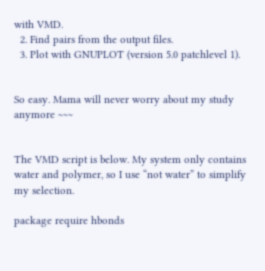with VMD.
  2. Find pairs from the output files.
  3. Plot with GNUPLOT (version 5.0 patchlevel 1).


So easy. Mama will never worry about my study anymore ~~~


The VMD script is below. My system only contains water and polymer, so I use “not water” to simplify my selection.

package require hbonds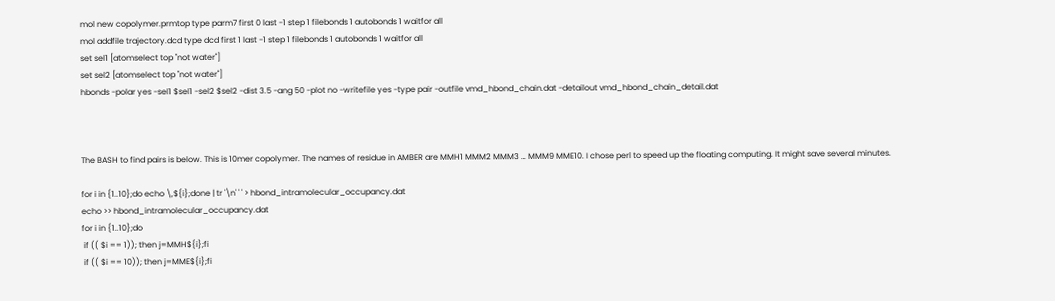mol new copolymer.prmtop type parm7 first 0 last -1 step 1 filebonds 1 autobonds 1 waitfor all
mol addfile trajectory.dcd type dcd first 1 last -1 step 1 filebonds 1 autobonds 1 waitfor all
set sel1 [atomselect top "not water"]
set sel2 [atomselect top "not water"]
hbonds -polar yes -sel1 $sel1 -sel2 $sel2 -dist 3.5 -ang 50 -plot no -writefile yes -type pair -outfile vmd_hbond_chain.dat -detailout vmd_hbond_chain_detail.dat



The BASH to find pairs is below. This is 10mer copolymer. The names of residue in AMBER are MMH1 MMM2 MMM3 … MMM9 MME10. I chose perl to speed up the floating computing. It might save several minutes.

for i in {1..10};do echo \,${i};done | tr '\n' ' ' > hbond_intramolecular_occupancy.dat
echo >> hbond_intramolecular_occupancy.dat
for i in {1..10};do
 if (( $i == 1)); then j=MMH${i};fi
 if (( $i == 10)); then j=MME${i};fi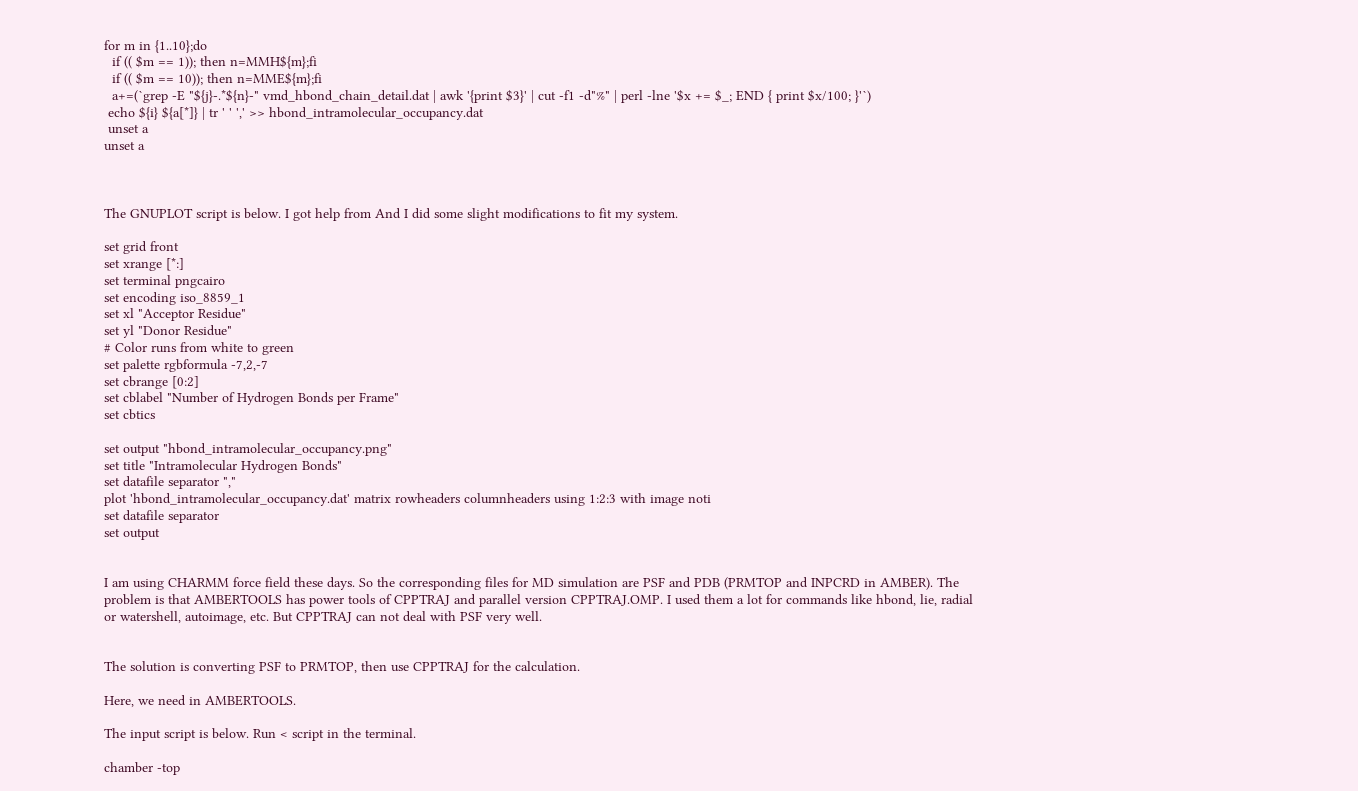for m in {1..10};do
  if (( $m == 1)); then n=MMH${m};fi
  if (( $m == 10)); then n=MME${m};fi
  a+=(`grep -E "${j}-.*${n}-" vmd_hbond_chain_detail.dat | awk '{print $3}' | cut -f1 -d"%" | perl -lne '$x += $_; END { print $x/100; }'`)
 echo ${i} ${a[*]} | tr ' ' ',' >> hbond_intramolecular_occupancy.dat
 unset a
unset a



The GNUPLOT script is below. I got help from And I did some slight modifications to fit my system.

set grid front
set xrange [*:]
set terminal pngcairo
set encoding iso_8859_1
set xl "Acceptor Residue"
set yl "Donor Residue"
# Color runs from white to green
set palette rgbformula -7,2,-7
set cbrange [0:2]
set cblabel "Number of Hydrogen Bonds per Frame"
set cbtics

set output "hbond_intramolecular_occupancy.png"
set title "Intramolecular Hydrogen Bonds"
set datafile separator ","
plot 'hbond_intramolecular_occupancy.dat' matrix rowheaders columnheaders using 1:2:3 with image noti
set datafile separator
set output


I am using CHARMM force field these days. So the corresponding files for MD simulation are PSF and PDB (PRMTOP and INPCRD in AMBER). The problem is that AMBERTOOLS has power tools of CPPTRAJ and parallel version CPPTRAJ.OMP. I used them a lot for commands like hbond, lie, radial or watershell, autoimage, etc. But CPPTRAJ can not deal with PSF very well.


The solution is converting PSF to PRMTOP, then use CPPTRAJ for the calculation.

Here, we need in AMBERTOOLS.

The input script is below. Run < script in the terminal.

chamber -top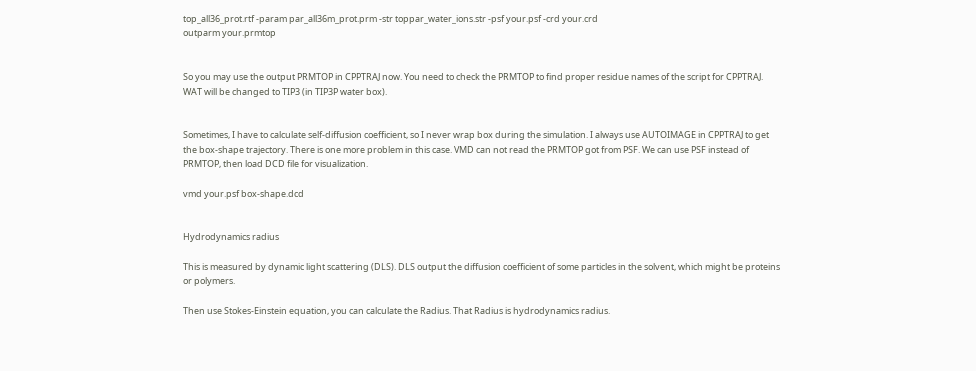top_all36_prot.rtf -param par_all36m_prot.prm -str toppar_water_ions.str -psf your.psf -crd your.crd
outparm your.prmtop


So you may use the output PRMTOP in CPPTRAJ now. You need to check the PRMTOP to find proper residue names of the script for CPPTRAJ. WAT will be changed to TIP3 (in TIP3P water box).


Sometimes, I have to calculate self-diffusion coefficient, so I never wrap box during the simulation. I always use AUTOIMAGE in CPPTRAJ to get the box-shape trajectory. There is one more problem in this case. VMD can not read the PRMTOP got from PSF. We can use PSF instead of PRMTOP, then load DCD file for visualization.

vmd your.psf box-shape.dcd


Hydrodynamics radius

This is measured by dynamic light scattering (DLS). DLS output the diffusion coefficient of some particles in the solvent, which might be proteins or polymers.

Then use Stokes-Einstein equation, you can calculate the Radius. That Radius is hydrodynamics radius.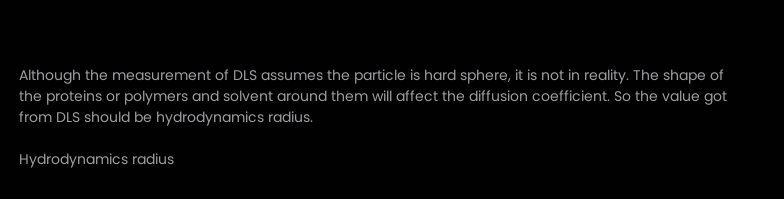Although the measurement of DLS assumes the particle is hard sphere, it is not in reality. The shape of the proteins or polymers and solvent around them will affect the diffusion coefficient. So the value got from DLS should be hydrodynamics radius.

Hydrodynamics radius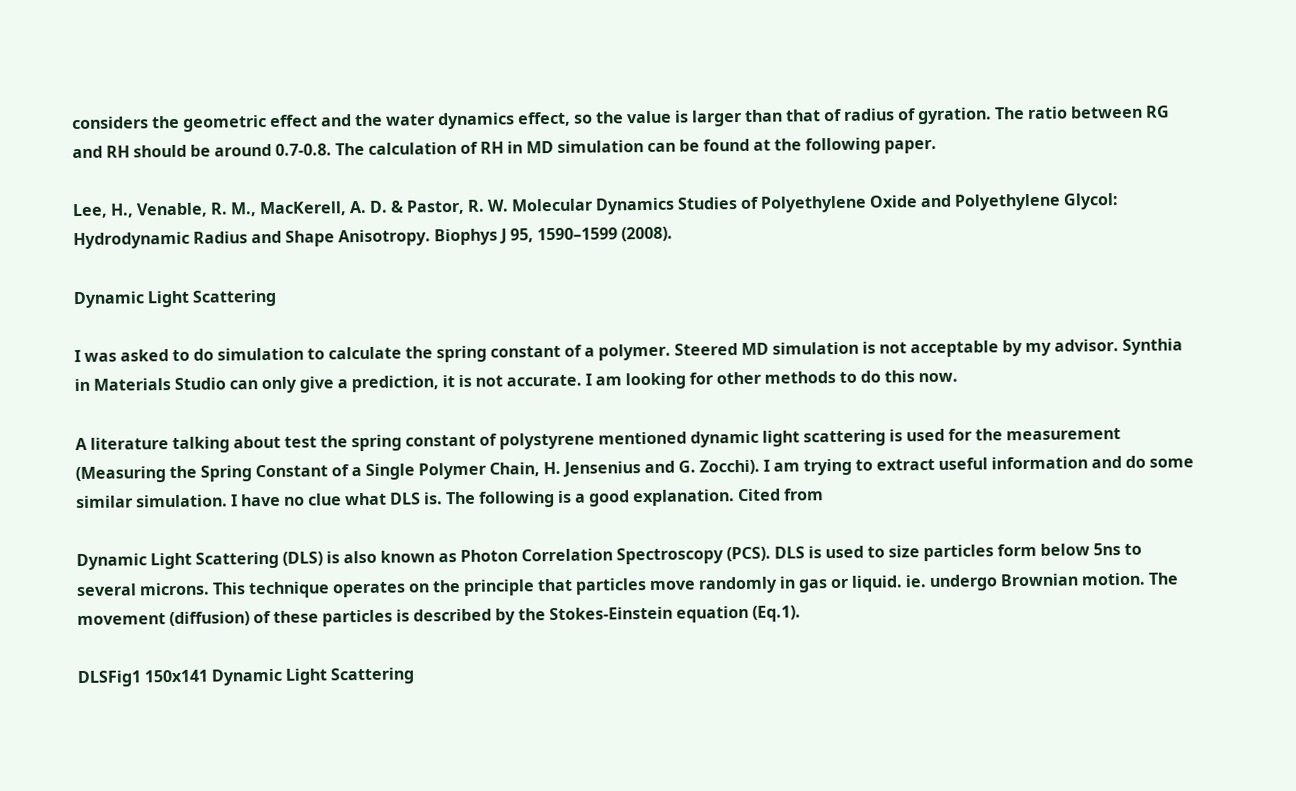considers the geometric effect and the water dynamics effect, so the value is larger than that of radius of gyration. The ratio between RG and RH should be around 0.7-0.8. The calculation of RH in MD simulation can be found at the following paper.

Lee, H., Venable, R. M., MacKerell, A. D. & Pastor, R. W. Molecular Dynamics Studies of Polyethylene Oxide and Polyethylene Glycol: Hydrodynamic Radius and Shape Anisotropy. Biophys J 95, 1590–1599 (2008).

Dynamic Light Scattering

I was asked to do simulation to calculate the spring constant of a polymer. Steered MD simulation is not acceptable by my advisor. Synthia in Materials Studio can only give a prediction, it is not accurate. I am looking for other methods to do this now.

A literature talking about test the spring constant of polystyrene mentioned dynamic light scattering is used for the measurement (Measuring the Spring Constant of a Single Polymer Chain, H. Jensenius and G. Zocchi). I am trying to extract useful information and do some similar simulation. I have no clue what DLS is. The following is a good explanation. Cited from

Dynamic Light Scattering (DLS) is also known as Photon Correlation Spectroscopy (PCS). DLS is used to size particles form below 5ns to several microns. This technique operates on the principle that particles move randomly in gas or liquid. ie. undergo Brownian motion. The movement (diffusion) of these particles is described by the Stokes-Einstein equation (Eq.1).

DLSFig1 150x141 Dynamic Light Scattering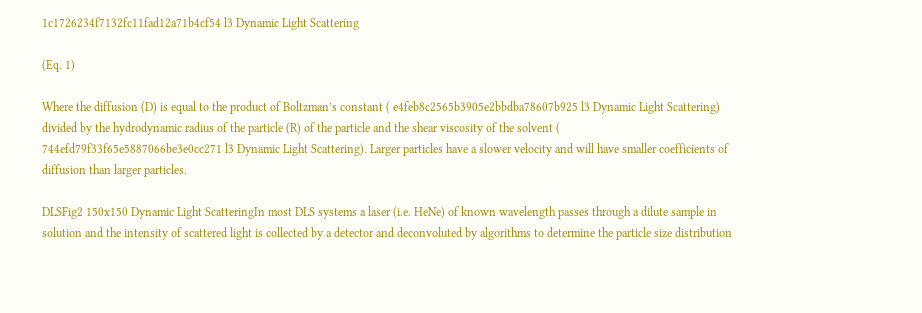1c1726234f7132fc11fad12a71b4cf54 l3 Dynamic Light Scattering

(Eq. 1)

Where the diffusion (D) is equal to the product of Boltzman’s constant ( e4feb8c2565b3905e2bbdba78607b925 l3 Dynamic Light Scattering) divided by the hydrodynamic radius of the particle (R) of the particle and the shear viscosity of the solvent ( 744efd79f33f65e5887066be3e0cc271 l3 Dynamic Light Scattering). Larger particles have a slower velocity and will have smaller coefficients of diffusion than larger particles.

DLSFig2 150x150 Dynamic Light ScatteringIn most DLS systems a laser (i.e. HeNe) of known wavelength passes through a dilute sample in solution and the intensity of scattered light is collected by a detector and deconvoluted by algorithms to determine the particle size distribution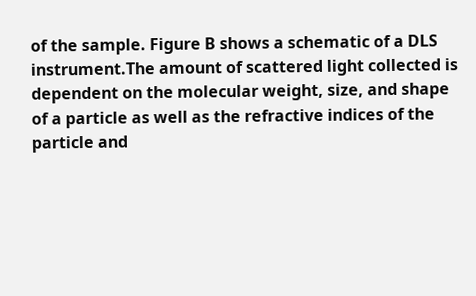of the sample. Figure B shows a schematic of a DLS instrument.The amount of scattered light collected is dependent on the molecular weight, size, and shape of a particle as well as the refractive indices of the particle and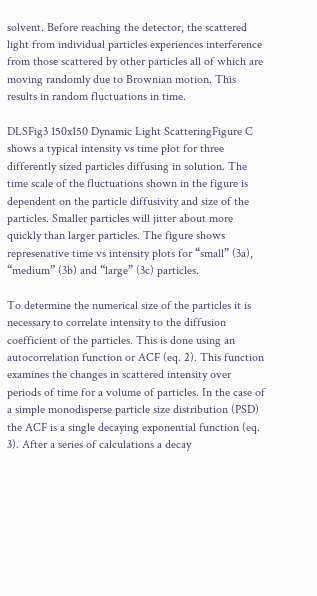solvent. Before reaching the detector, the scattered light from individual particles experiences interference from those scattered by other particles all of which are moving randomly due to Brownian motion. This results in random fluctuations in time.

DLSFig3 150x150 Dynamic Light ScatteringFigure C shows a typical intensity vs time plot for three differently sized particles diffusing in solution. The time scale of the fluctuations shown in the figure is dependent on the particle diffusivity and size of the particles. Smaller particles will jitter about more quickly than larger particles. The figure shows represenative time vs intensity plots for “small” (3a), “medium” (3b) and “large” (3c) particles.

To determine the numerical size of the particles it is necessary to correlate intensity to the diffusion coefficient of the particles. This is done using an autocorrelation function or ACF (eq. 2). This function examines the changes in scattered intensity over periods of time for a volume of particles. In the case of a simple monodisperse particle size distribution (PSD) the ACF is a single decaying exponential function (eq. 3). After a series of calculations a decay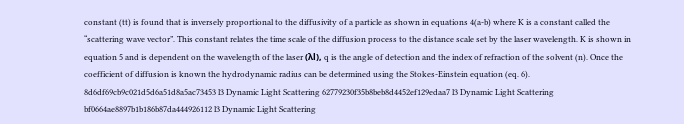constant (tt) is found that is inversely proportional to the diffusivity of a particle as shown in equations 4(a-b) where K is a constant called the “scattering wave vector”. This constant relates the time scale of the diffusion process to the distance scale set by the laser wavelength. K is shown in equation 5 and is dependent on the wavelength of the laser (λl), q is the angle of detection and the index of refraction of the solvent (n). Once the coefficient of diffusion is known the hydrodynamic radius can be determined using the Stokes-Einstein equation (eq. 6). 8d6df69cb9c021d5d6a51d8a5ac73453 l3 Dynamic Light Scattering 62779230f35b8beb8d4452ef129edaa7 l3 Dynamic Light Scattering bf0664ae8897b1b186b87da444926112 l3 Dynamic Light Scattering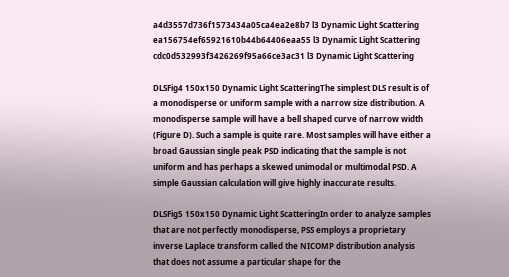a4d3557d736f1573434a05ca4ea2e8b7 l3 Dynamic Light Scattering ea156754ef65921610b44b64406eaa55 l3 Dynamic Light Scattering cdc0d532993f3426269f95a66ce3ac31 l3 Dynamic Light Scattering

DLSFig4 150x150 Dynamic Light ScatteringThe simplest DLS result is of a monodisperse or uniform sample with a narrow size distribution. A monodisperse sample will have a bell shaped curve of narrow width (Figure D). Such a sample is quite rare. Most samples will have either a broad Gaussian single peak PSD indicating that the sample is not uniform and has perhaps a skewed unimodal or multimodal PSD. A simple Gaussian calculation will give highly inaccurate results.

DLSFig5 150x150 Dynamic Light ScatteringIn order to analyze samples that are not perfectly monodisperse, PSS employs a proprietary inverse Laplace transform called the NICOMP distribution analysis that does not assume a particular shape for the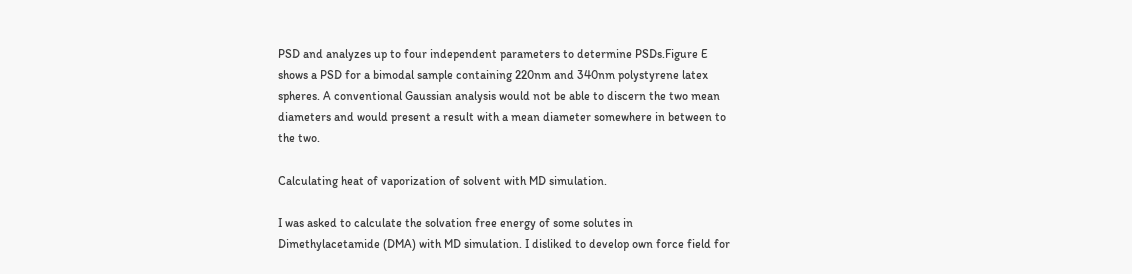PSD and analyzes up to four independent parameters to determine PSDs.Figure E shows a PSD for a bimodal sample containing 220nm and 340nm polystyrene latex spheres. A conventional Gaussian analysis would not be able to discern the two mean diameters and would present a result with a mean diameter somewhere in between to the two.

Calculating heat of vaporization of solvent with MD simulation.

I was asked to calculate the solvation free energy of some solutes in Dimethylacetamide (DMA) with MD simulation. I disliked to develop own force field for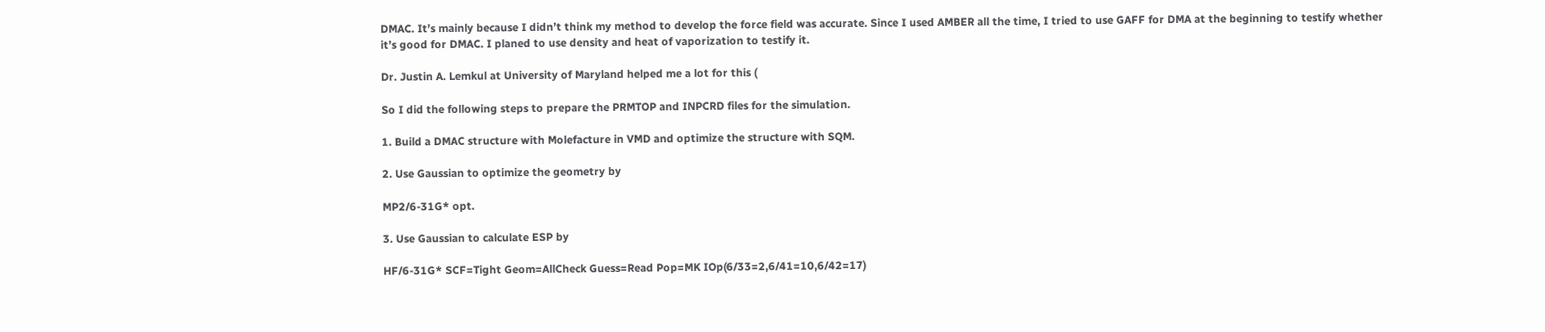DMAC. It’s mainly because I didn’t think my method to develop the force field was accurate. Since I used AMBER all the time, I tried to use GAFF for DMA at the beginning to testify whether it’s good for DMAC. I planed to use density and heat of vaporization to testify it.

Dr. Justin A. Lemkul at University of Maryland helped me a lot for this (

So I did the following steps to prepare the PRMTOP and INPCRD files for the simulation.

1. Build a DMAC structure with Molefacture in VMD and optimize the structure with SQM.

2. Use Gaussian to optimize the geometry by

MP2/6-31G* opt.

3. Use Gaussian to calculate ESP by

HF/6-31G* SCF=Tight Geom=AllCheck Guess=Read Pop=MK IOp(6/33=2,6/41=10,6/42=17)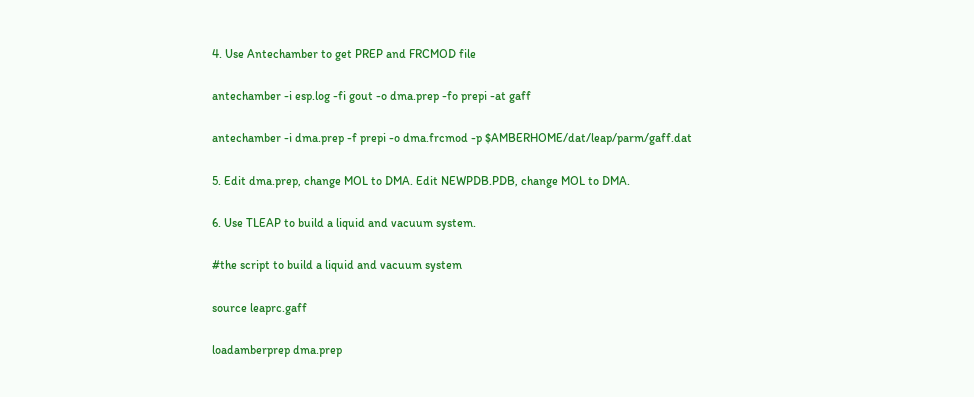4. Use Antechamber to get PREP and FRCMOD file

antechamber -i esp.log -fi gout -o dma.prep -fo prepi -at gaff

antechamber -i dma.prep -f prepi -o dma.frcmod -p $AMBERHOME/dat/leap/parm/gaff.dat

5. Edit dma.prep, change MOL to DMA. Edit NEWPDB.PDB, change MOL to DMA.

6. Use TLEAP to build a liquid and vacuum system.

#the script to build a liquid and vacuum system

source leaprc.gaff

loadamberprep dma.prep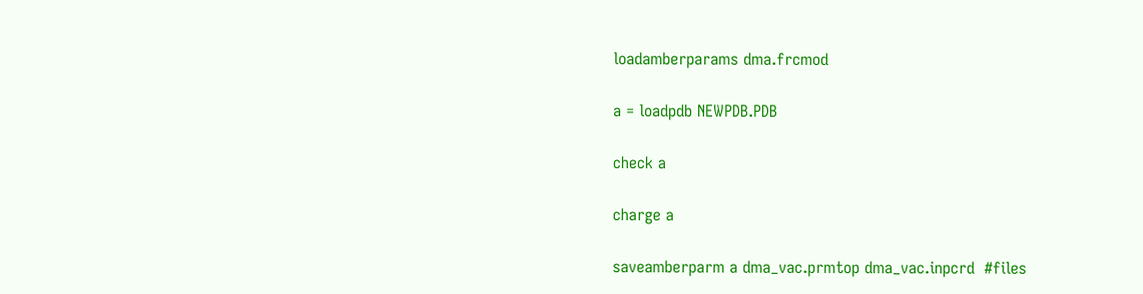loadamberparams dma.frcmod

a = loadpdb NEWPDB.PDB

check a

charge a

saveamberparm a dma_vac.prmtop dma_vac.inpcrd  #files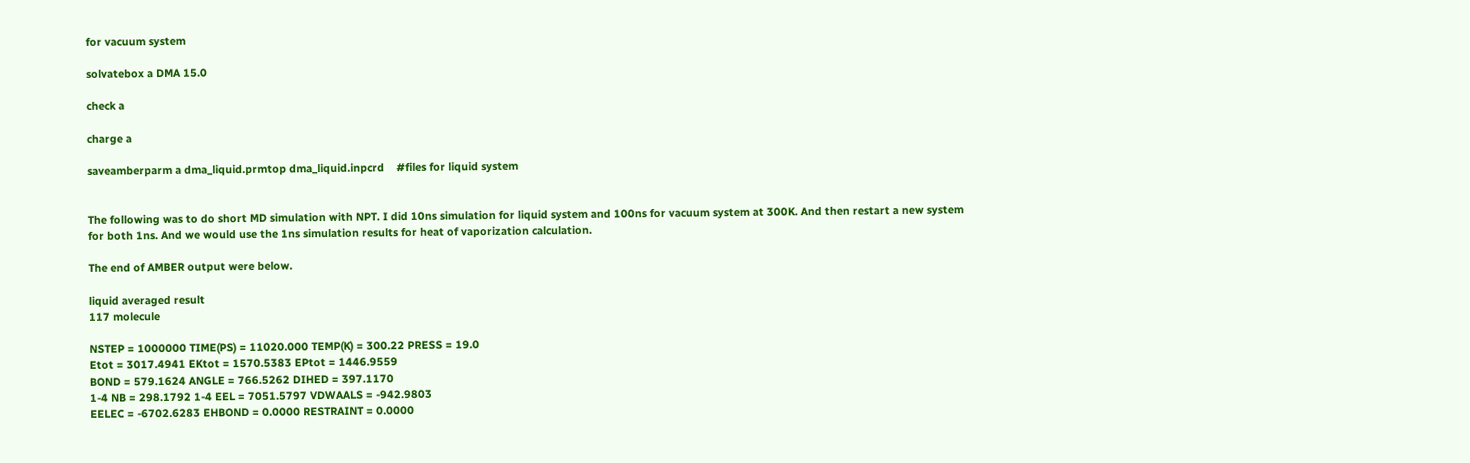for vacuum system

solvatebox a DMA 15.0

check a

charge a

saveamberparm a dma_liquid.prmtop dma_liquid.inpcrd    #files for liquid system


The following was to do short MD simulation with NPT. I did 10ns simulation for liquid system and 100ns for vacuum system at 300K. And then restart a new system for both 1ns. And we would use the 1ns simulation results for heat of vaporization calculation.

The end of AMBER output were below.

liquid averaged result
117 molecule

NSTEP = 1000000 TIME(PS) = 11020.000 TEMP(K) = 300.22 PRESS = 19.0
Etot = 3017.4941 EKtot = 1570.5383 EPtot = 1446.9559
BOND = 579.1624 ANGLE = 766.5262 DIHED = 397.1170
1-4 NB = 298.1792 1-4 EEL = 7051.5797 VDWAALS = -942.9803
EELEC = -6702.6283 EHBOND = 0.0000 RESTRAINT = 0.0000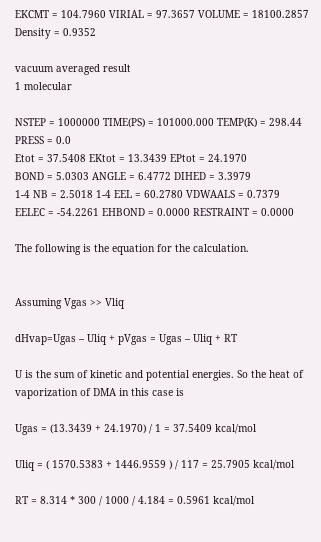EKCMT = 104.7960 VIRIAL = 97.3657 VOLUME = 18100.2857
Density = 0.9352

vacuum averaged result
1 molecular

NSTEP = 1000000 TIME(PS) = 101000.000 TEMP(K) = 298.44 PRESS = 0.0
Etot = 37.5408 EKtot = 13.3439 EPtot = 24.1970
BOND = 5.0303 ANGLE = 6.4772 DIHED = 3.3979
1-4 NB = 2.5018 1-4 EEL = 60.2780 VDWAALS = 0.7379
EELEC = -54.2261 EHBOND = 0.0000 RESTRAINT = 0.0000

The following is the equation for the calculation.


Assuming Vgas >> Vliq

dHvap=Ugas – Uliq + pVgas = Ugas – Uliq + RT

U is the sum of kinetic and potential energies. So the heat of vaporization of DMA in this case is

Ugas = (13.3439 + 24.1970) / 1 = 37.5409 kcal/mol

Uliq = ( 1570.5383 + 1446.9559 ) / 117 = 25.7905 kcal/mol

RT = 8.314 * 300 / 1000 / 4.184 = 0.5961 kcal/mol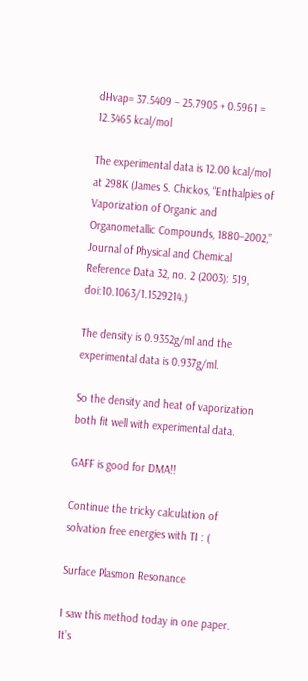dHvap= 37.5409 – 25.7905 + 0.5961 = 12.3465 kcal/mol

The experimental data is 12.00 kcal/mol at 298K (James S. Chickos, “Enthalpies of Vaporization of Organic and Organometallic Compounds, 1880–2002,” Journal of Physical and Chemical Reference Data 32, no. 2 (2003): 519, doi:10.1063/1.1529214.)

The density is 0.9352g/ml and the experimental data is 0.937g/ml.

So the density and heat of vaporization both fit well with experimental data.

GAFF is good for DMA!!

Continue the tricky calculation of solvation free energies with TI : (

Surface Plasmon Resonance

I saw this method today in one paper. It’s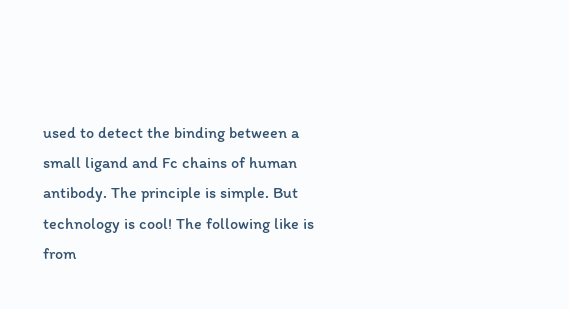used to detect the binding between a small ligand and Fc chains of human antibody. The principle is simple. But technology is cool! The following like is from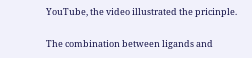YouTube, the video illustrated the pricinple.

The combination between ligands and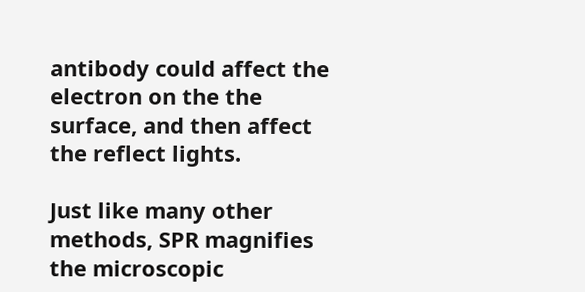antibody could affect the electron on the the surface, and then affect the reflect lights.

Just like many other methods, SPR magnifies the microscopic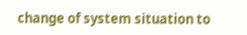change of system situation to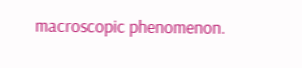macroscopic phenomenon.